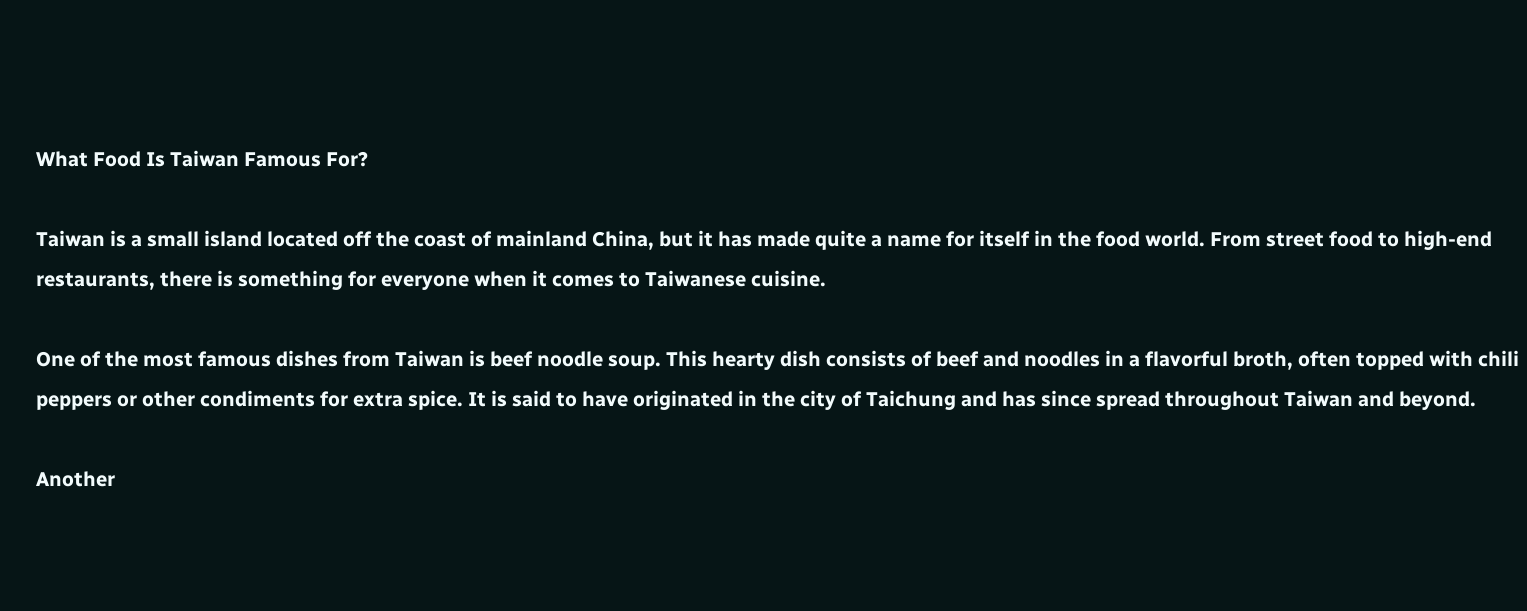What Food Is Taiwan Famous For?

Taiwan is a small island located off the coast of mainland China, but it has made quite a name for itself in the food world. From street food to high-end restaurants, there is something for everyone when it comes to Taiwanese cuisine.

One of the most famous dishes from Taiwan is beef noodle soup. This hearty dish consists of beef and noodles in a flavorful broth, often topped with chili peppers or other condiments for extra spice. It is said to have originated in the city of Taichung and has since spread throughout Taiwan and beyond.

Another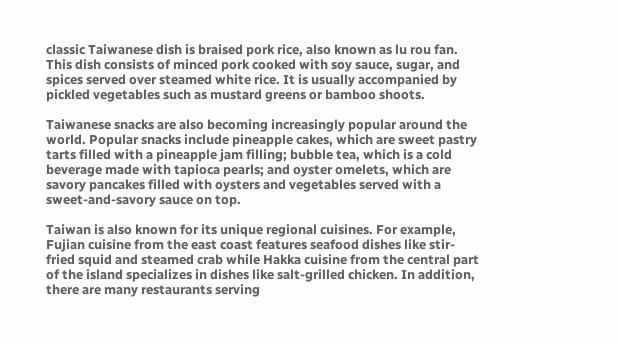classic Taiwanese dish is braised pork rice, also known as lu rou fan. This dish consists of minced pork cooked with soy sauce, sugar, and spices served over steamed white rice. It is usually accompanied by pickled vegetables such as mustard greens or bamboo shoots.

Taiwanese snacks are also becoming increasingly popular around the world. Popular snacks include pineapple cakes, which are sweet pastry tarts filled with a pineapple jam filling; bubble tea, which is a cold beverage made with tapioca pearls; and oyster omelets, which are savory pancakes filled with oysters and vegetables served with a sweet-and-savory sauce on top.

Taiwan is also known for its unique regional cuisines. For example, Fujian cuisine from the east coast features seafood dishes like stir-fried squid and steamed crab while Hakka cuisine from the central part of the island specializes in dishes like salt-grilled chicken. In addition, there are many restaurants serving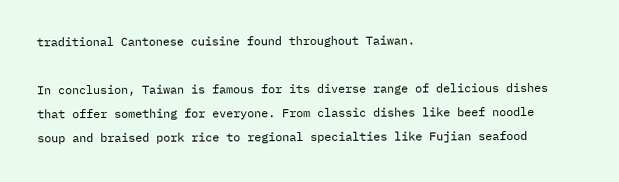traditional Cantonese cuisine found throughout Taiwan.

In conclusion, Taiwan is famous for its diverse range of delicious dishes that offer something for everyone. From classic dishes like beef noodle soup and braised pork rice to regional specialties like Fujian seafood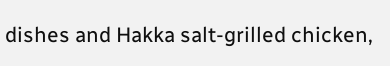dishes and Hakka salt-grilled chicken,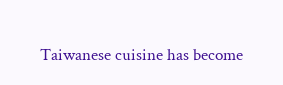Taiwanese cuisine has become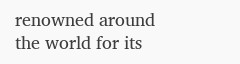renowned around the world for its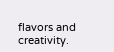flavors and creativity.